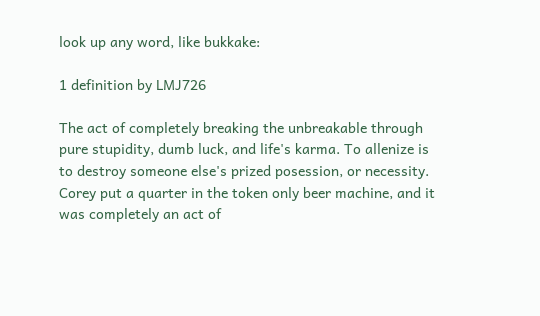look up any word, like bukkake:

1 definition by LMJ726

The act of completely breaking the unbreakable through pure stupidity, dumb luck, and life's karma. To allenize is to destroy someone else's prized posession, or necessity.
Corey put a quarter in the token only beer machine, and it was completely an act of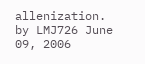allenization.
by LMJ726 June 09, 2006